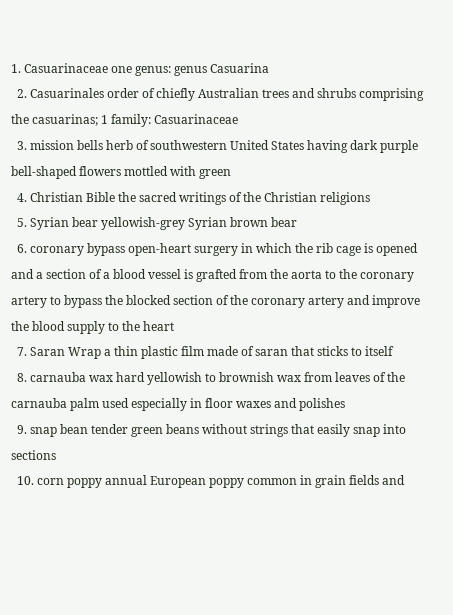1. Casuarinaceae one genus: genus Casuarina
  2. Casuarinales order of chiefly Australian trees and shrubs comprising the casuarinas; 1 family: Casuarinaceae
  3. mission bells herb of southwestern United States having dark purple bell-shaped flowers mottled with green
  4. Christian Bible the sacred writings of the Christian religions
  5. Syrian bear yellowish-grey Syrian brown bear
  6. coronary bypass open-heart surgery in which the rib cage is opened and a section of a blood vessel is grafted from the aorta to the coronary artery to bypass the blocked section of the coronary artery and improve the blood supply to the heart
  7. Saran Wrap a thin plastic film made of saran that sticks to itself
  8. carnauba wax hard yellowish to brownish wax from leaves of the carnauba palm used especially in floor waxes and polishes
  9. snap bean tender green beans without strings that easily snap into sections
  10. corn poppy annual European poppy common in grain fields and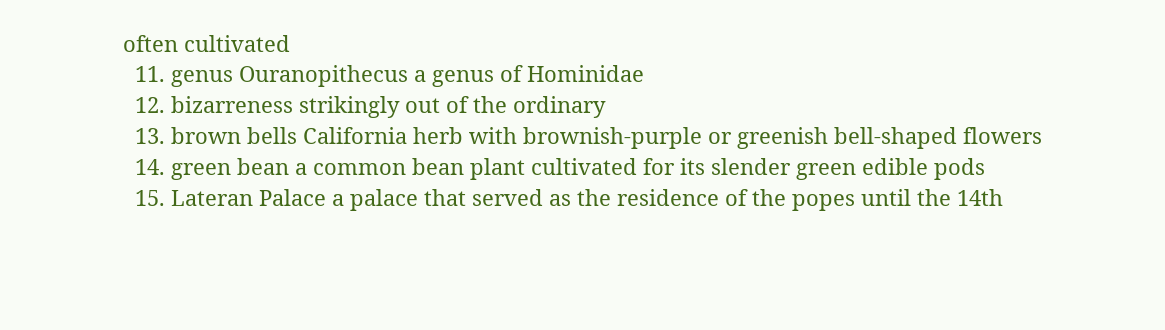often cultivated
  11. genus Ouranopithecus a genus of Hominidae
  12. bizarreness strikingly out of the ordinary
  13. brown bells California herb with brownish-purple or greenish bell-shaped flowers
  14. green bean a common bean plant cultivated for its slender green edible pods
  15. Lateran Palace a palace that served as the residence of the popes until the 14th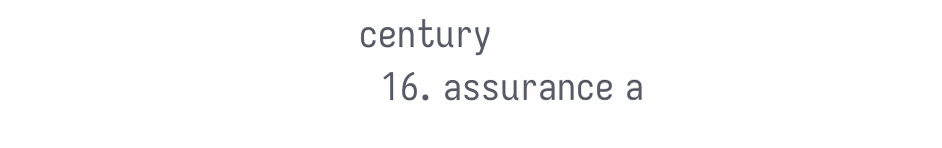century
  16. assurance a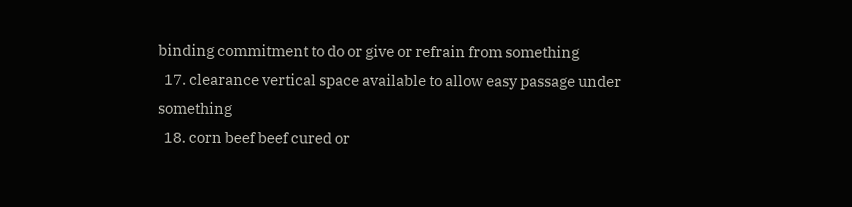binding commitment to do or give or refrain from something
  17. clearance vertical space available to allow easy passage under something
  18. corn beef beef cured or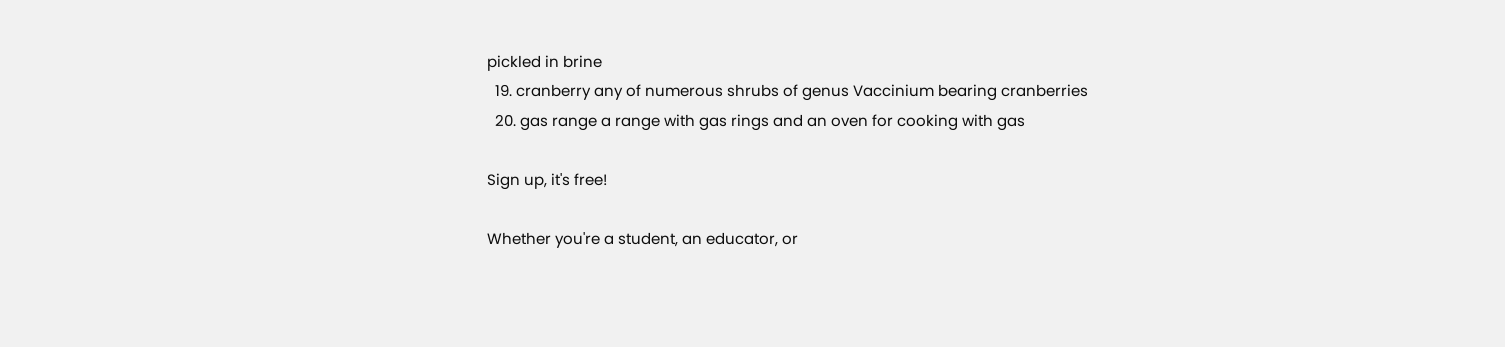pickled in brine
  19. cranberry any of numerous shrubs of genus Vaccinium bearing cranberries
  20. gas range a range with gas rings and an oven for cooking with gas

Sign up, it's free!

Whether you're a student, an educator, or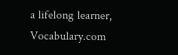a lifelong learner, Vocabulary.com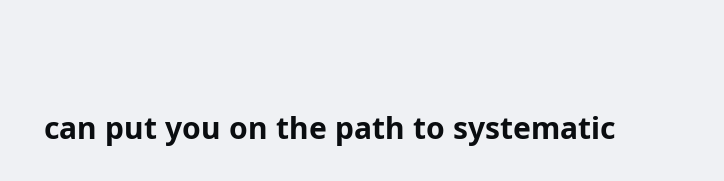can put you on the path to systematic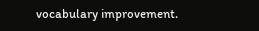vocabulary improvement.